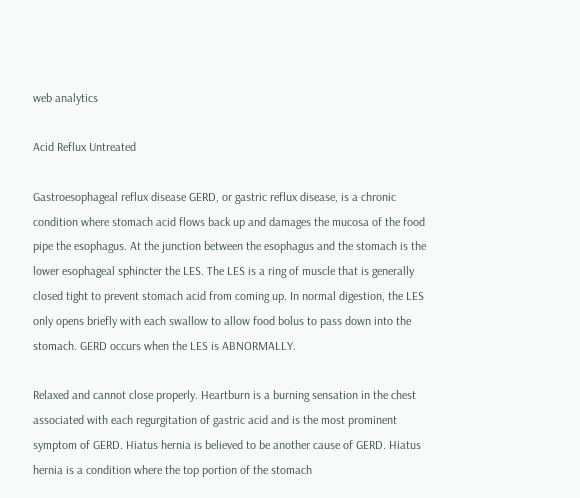web analytics

Acid Reflux Untreated

Gastroesophageal reflux disease GERD, or gastric reflux disease, is a chronic condition where stomach acid flows back up and damages the mucosa of the food pipe the esophagus. At the junction between the esophagus and the stomach is the lower esophageal sphincter the LES. The LES is a ring of muscle that is generally closed tight to prevent stomach acid from coming up. In normal digestion, the LES only opens briefly with each swallow to allow food bolus to pass down into the stomach. GERD occurs when the LES is ABNORMALLY.

Relaxed and cannot close properly. Heartburn is a burning sensation in the chest associated with each regurgitation of gastric acid and is the most prominent symptom of GERD. Hiatus hernia is believed to be another cause of GERD. Hiatus hernia is a condition where the top portion of the stomach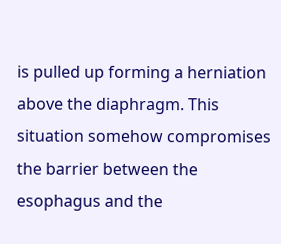is pulled up forming a herniation above the diaphragm. This situation somehow compromises the barrier between the esophagus and the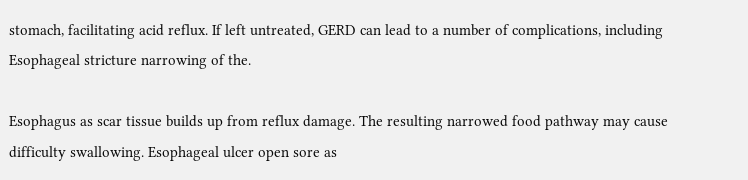stomach, facilitating acid reflux. If left untreated, GERD can lead to a number of complications, including Esophageal stricture narrowing of the.

Esophagus as scar tissue builds up from reflux damage. The resulting narrowed food pathway may cause difficulty swallowing. Esophageal ulcer open sore as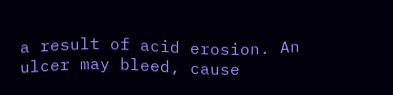a result of acid erosion. An ulcer may bleed, cause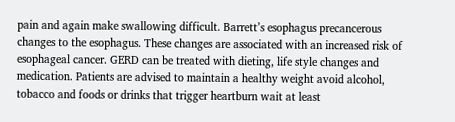pain and again make swallowing difficult. Barrett’s esophagus precancerous changes to the esophagus. These changes are associated with an increased risk of esophageal cancer. GERD can be treated with dieting, life style changes and medication. Patients are advised to maintain a healthy weight avoid alcohol, tobacco and foods or drinks that trigger heartburn wait at least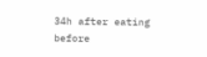34h after eating before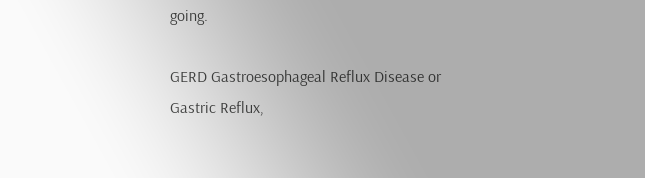going.

GERD Gastroesophageal Reflux Disease or Gastric Reflux,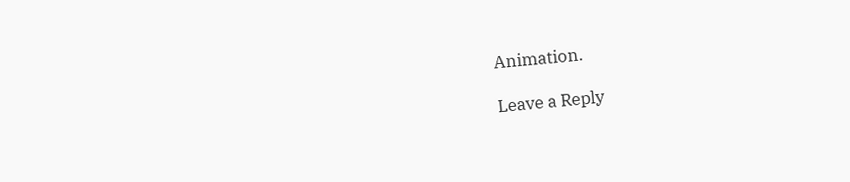Animation.

Leave a Reply